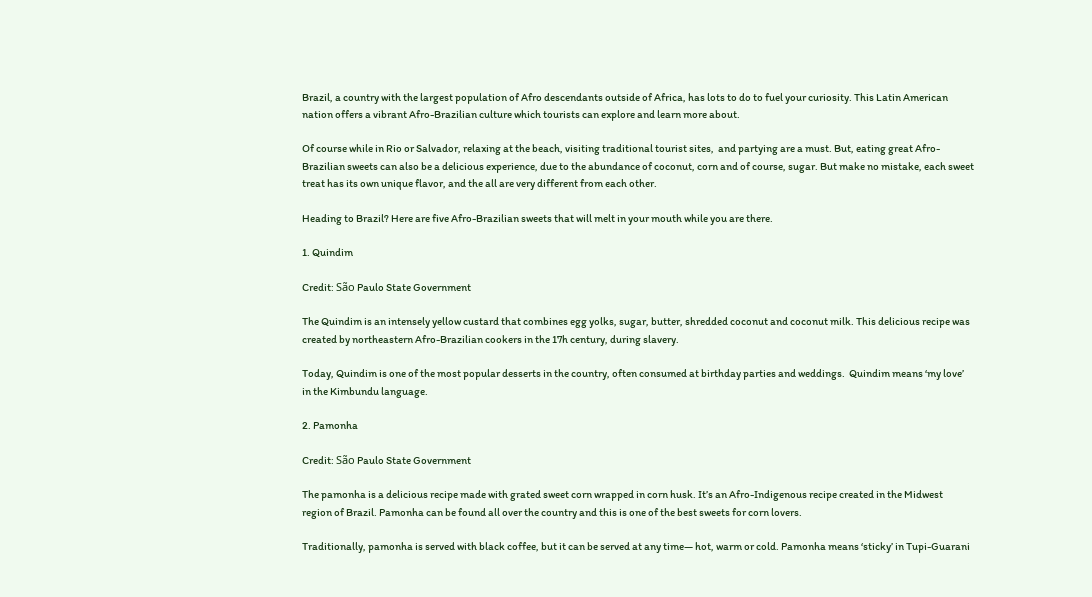Brazil, a country with the largest population of Afro descendants outside of Africa, has lots to do to fuel your curiosity. This Latin American nation offers a vibrant Afro-Brazilian culture which tourists can explore and learn more about.

Of course while in Rio or Salvador, relaxing at the beach, visiting traditional tourist sites,  and partying are a must. But, eating great Afro-Brazilian sweets can also be a delicious experience, due to the abundance of coconut, corn and of course, sugar. But make no mistake, each sweet treat has its own unique flavor, and the all are very different from each other.

Heading to Brazil? Here are five Afro-Brazilian sweets that will melt in your mouth while you are there.

1. Quindim

Credit: São Paulo State Government

The Quindim is an intensely yellow custard that combines egg yolks, sugar, butter, shredded coconut and coconut milk. This delicious recipe was created by northeastern Afro-Brazilian cookers in the 17h century, during slavery.

Today, Quindim is one of the most popular desserts in the country, often consumed at birthday parties and weddings.  Quindim means ‘my love’ in the Kimbundu language.

2. Pamonha

Credit: São Paulo State Government

The pamonha is a delicious recipe made with grated sweet corn wrapped in corn husk. It’s an Afro-Indigenous recipe created in the Midwest region of Brazil. Pamonha can be found all over the country and this is one of the best sweets for corn lovers.

Traditionally, pamonha is served with black coffee, but it can be served at any time— hot, warm or cold. Pamonha means ‘sticky’ in Tupi-Guarani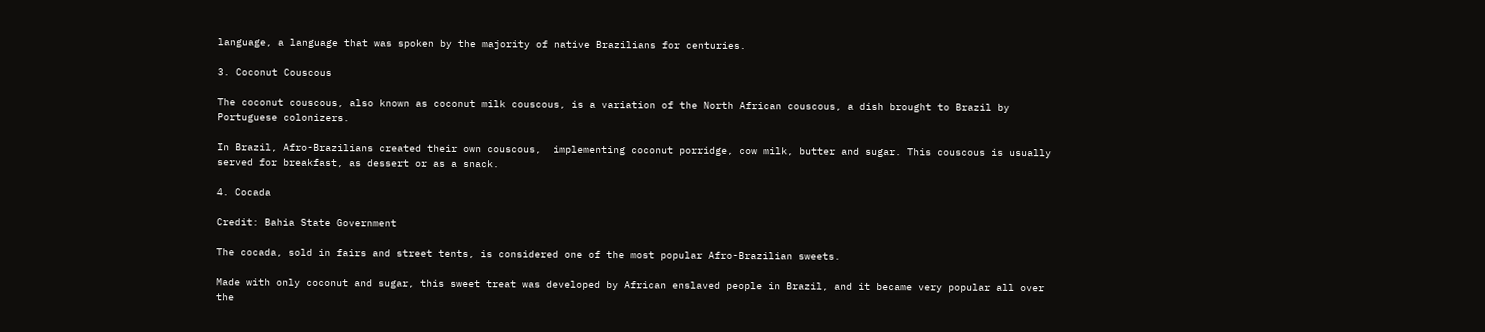language, a language that was spoken by the majority of native Brazilians for centuries.

3. Coconut Couscous

The coconut couscous, also known as coconut milk couscous, is a variation of the North African couscous, a dish brought to Brazil by Portuguese colonizers.

In Brazil, Afro-Brazilians created their own couscous,  implementing coconut porridge, cow milk, butter and sugar. This couscous is usually served for breakfast, as dessert or as a snack.

4. Cocada

Credit: Bahia State Government

The cocada, sold in fairs and street tents, is considered one of the most popular Afro-Brazilian sweets.

Made with only coconut and sugar, this sweet treat was developed by African enslaved people in Brazil, and it became very popular all over the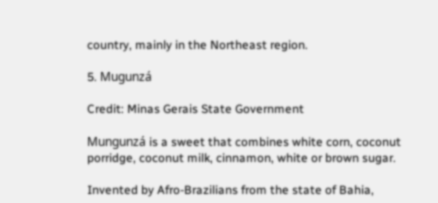country, mainly in the Northeast region.

5. Mugunzá

Credit: Minas Gerais State Government

Mungunzá is a sweet that combines white corn, coconut porridge, coconut milk, cinnamon, white or brown sugar.

Invented by Afro-Brazilians from the state of Bahia,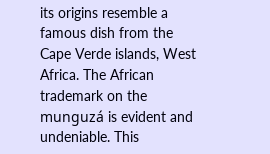its origins resemble a famous dish from the Cape Verde islands, West Africa. The African trademark on the munguzá is evident and undeniable. This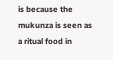is because the mukunza is seen as a ritual food in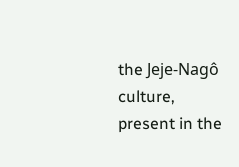the Jeje-Nagô culture, present in the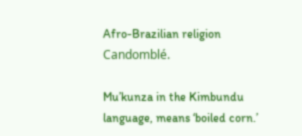Afro-Brazilian religion Candomblé.

Mu’kunza in the Kimbundu language, means ‘boiled corn.’